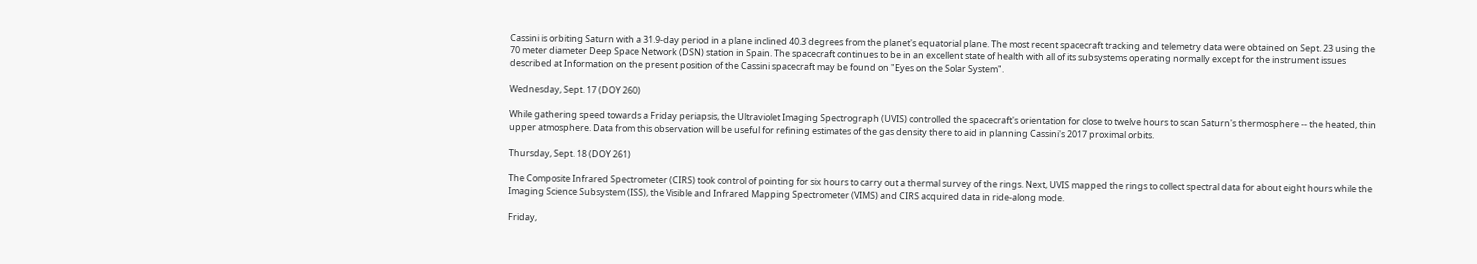Cassini is orbiting Saturn with a 31.9-day period in a plane inclined 40.3 degrees from the planet's equatorial plane. The most recent spacecraft tracking and telemetry data were obtained on Sept. 23 using the 70 meter diameter Deep Space Network (DSN) station in Spain. The spacecraft continues to be in an excellent state of health with all of its subsystems operating normally except for the instrument issues described at Information on the present position of the Cassini spacecraft may be found on "Eyes on the Solar System".

Wednesday, Sept. 17 (DOY 260)

While gathering speed towards a Friday periapsis, the Ultraviolet Imaging Spectrograph (UVIS) controlled the spacecraft's orientation for close to twelve hours to scan Saturn's thermosphere -- the heated, thin upper atmosphere. Data from this observation will be useful for refining estimates of the gas density there to aid in planning Cassini's 2017 proximal orbits.

Thursday, Sept. 18 (DOY 261)

The Composite Infrared Spectrometer (CIRS) took control of pointing for six hours to carry out a thermal survey of the rings. Next, UVIS mapped the rings to collect spectral data for about eight hours while the Imaging Science Subsystem (ISS), the Visible and Infrared Mapping Spectrometer (VIMS) and CIRS acquired data in ride-along mode.

Friday,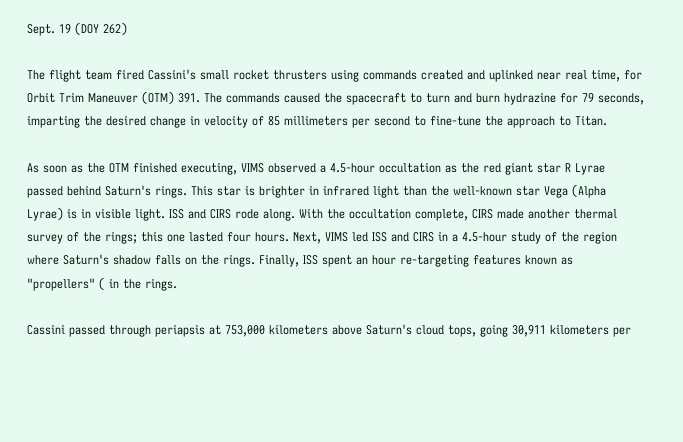Sept. 19 (DOY 262)

The flight team fired Cassini's small rocket thrusters using commands created and uplinked near real time, for Orbit Trim Maneuver (OTM) 391. The commands caused the spacecraft to turn and burn hydrazine for 79 seconds, imparting the desired change in velocity of 85 millimeters per second to fine-tune the approach to Titan.

As soon as the OTM finished executing, VIMS observed a 4.5-hour occultation as the red giant star R Lyrae passed behind Saturn's rings. This star is brighter in infrared light than the well-known star Vega (Alpha Lyrae) is in visible light. ISS and CIRS rode along. With the occultation complete, CIRS made another thermal survey of the rings; this one lasted four hours. Next, VIMS led ISS and CIRS in a 4.5-hour study of the region where Saturn's shadow falls on the rings. Finally, ISS spent an hour re-targeting features known as "propellers" ( in the rings.

Cassini passed through periapsis at 753,000 kilometers above Saturn's cloud tops, going 30,911 kilometers per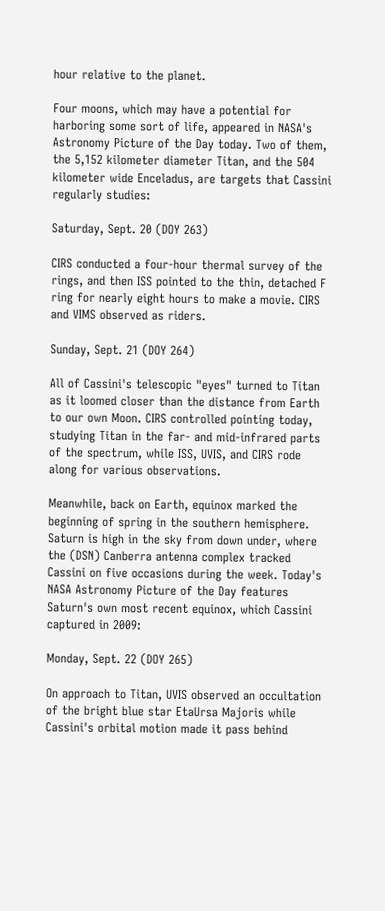hour relative to the planet.

Four moons, which may have a potential for harboring some sort of life, appeared in NASA's Astronomy Picture of the Day today. Two of them, the 5,152 kilometer diameter Titan, and the 504 kilometer wide Enceladus, are targets that Cassini regularly studies:

Saturday, Sept. 20 (DOY 263)

CIRS conducted a four-hour thermal survey of the rings, and then ISS pointed to the thin, detached F ring for nearly eight hours to make a movie. CIRS and VIMS observed as riders.

Sunday, Sept. 21 (DOY 264)

All of Cassini's telescopic "eyes" turned to Titan as it loomed closer than the distance from Earth to our own Moon. CIRS controlled pointing today, studying Titan in the far- and mid-infrared parts of the spectrum, while ISS, UVIS, and CIRS rode along for various observations.

Meanwhile, back on Earth, equinox marked the beginning of spring in the southern hemisphere. Saturn is high in the sky from down under, where the (DSN) Canberra antenna complex tracked Cassini on five occasions during the week. Today's NASA Astronomy Picture of the Day features Saturn's own most recent equinox, which Cassini captured in 2009:

Monday, Sept. 22 (DOY 265)

On approach to Titan, UVIS observed an occultation of the bright blue star EtaUrsa Majoris while Cassini's orbital motion made it pass behind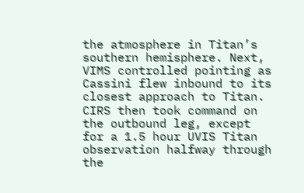the atmosphere in Titan’s southern hemisphere. Next, VIMS controlled pointing as Cassini flew inbound to its closest approach to Titan. CIRS then took command on the outbound leg, except for a 1.5 hour UVIS Titan observation halfway through the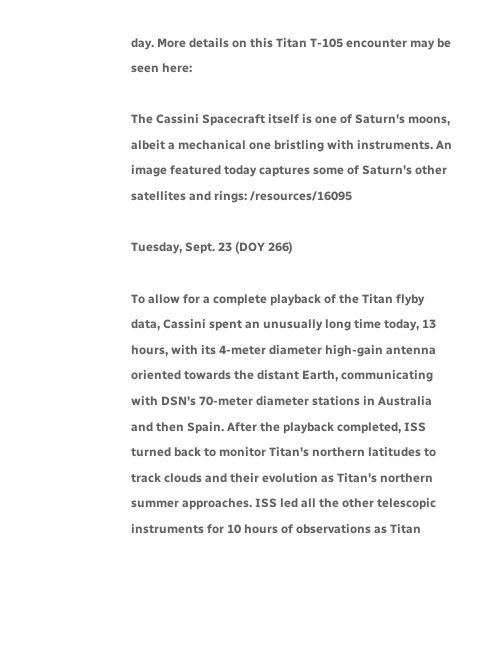day. More details on this Titan T-105 encounter may be seen here:

The Cassini Spacecraft itself is one of Saturn's moons, albeit a mechanical one bristling with instruments. An image featured today captures some of Saturn's other satellites and rings: /resources/16095

Tuesday, Sept. 23 (DOY 266)

To allow for a complete playback of the Titan flyby data, Cassini spent an unusually long time today, 13 hours, with its 4-meter diameter high-gain antenna oriented towards the distant Earth, communicating with DSN's 70-meter diameter stations in Australia and then Spain. After the playback completed, ISS turned back to monitor Titan's northern latitudes to track clouds and their evolution as Titan's northern summer approaches. ISS led all the other telescopic instruments for 10 hours of observations as Titan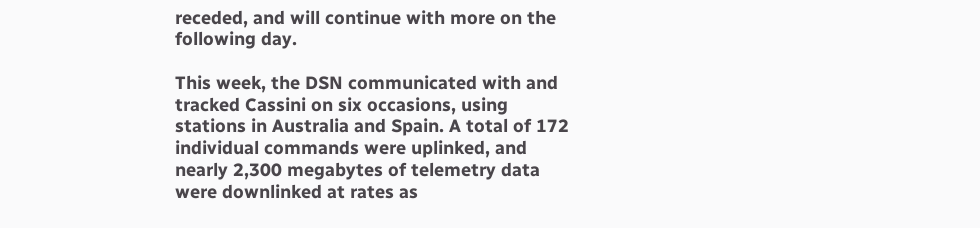receded, and will continue with more on the following day.

This week, the DSN communicated with and tracked Cassini on six occasions, using stations in Australia and Spain. A total of 172 individual commands were uplinked, and nearly 2,300 megabytes of telemetry data were downlinked at rates as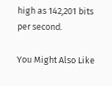high as 142,201 bits per second.

You Might Also Like